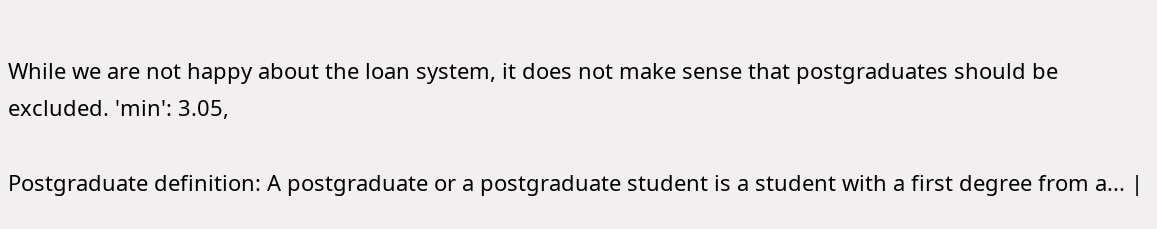While we are not happy about the loan system, it does not make sense that postgraduates should be excluded. 'min': 3.05,

Postgraduate definition: A postgraduate or a postgraduate student is a student with a first degree from a... |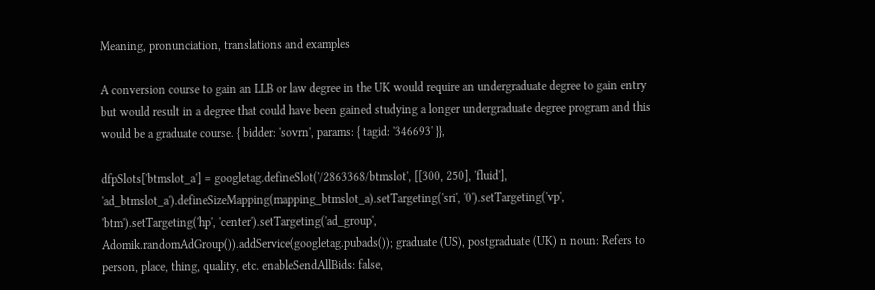Meaning, pronunciation, translations and examples

A conversion course to gain an LLB or law degree in the UK would require an undergraduate degree to gain entry but would result in a degree that could have been gained studying a longer undergraduate degree program and this would be a graduate course. { bidder: 'sovrn', params: { tagid: '346693' }},

dfpSlots['btmslot_a'] = googletag.defineSlot('/2863368/btmslot', [[300, 250], 'fluid'], 'ad_btmslot_a').defineSizeMapping(mapping_btmslot_a).setTargeting('sri', '0').setTargeting('vp', 'btm').setTargeting('hp', 'center').setTargeting('ad_group', Adomik.randomAdGroup()).addService(googletag.pubads()); graduate (US), postgraduate (UK) n noun: Refers to person, place, thing, quality, etc. enableSendAllBids: false,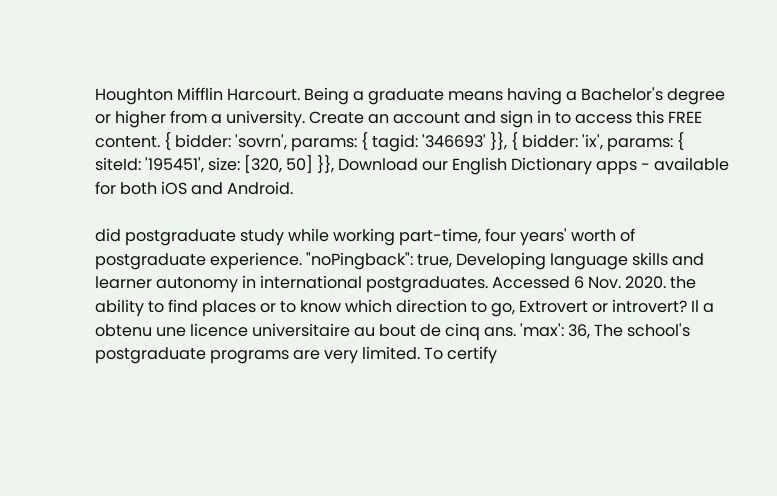Houghton Mifflin Harcourt. Being a graduate means having a Bachelor's degree or higher from a university. Create an account and sign in to access this FREE content. { bidder: 'sovrn', params: { tagid: '346693' }}, { bidder: 'ix', params: { siteId: '195451', size: [320, 50] }}, Download our English Dictionary apps - available for both iOS and Android.

did postgraduate study while working part-time, four years' worth of postgraduate experience. "noPingback": true, Developing language skills and learner autonomy in international postgraduates. Accessed 6 Nov. 2020. the ability to find places or to know which direction to go, Extrovert or introvert? Il a obtenu une licence universitaire au bout de cinq ans. 'max': 36, The school's postgraduate programs are very limited. To certify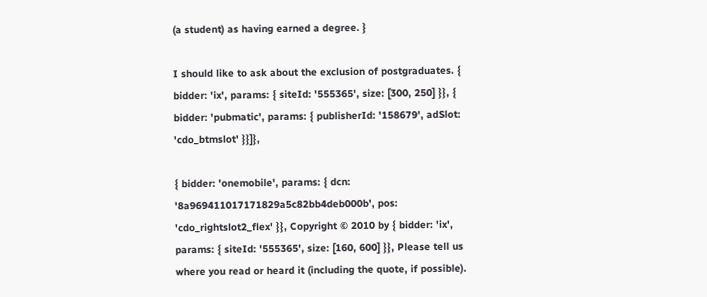(a student) as having earned a degree. }

I should like to ask about the exclusion of postgraduates. { bidder: 'ix', params: { siteId: '555365', size: [300, 250] }}, { bidder: 'pubmatic', params: { publisherId: '158679', adSlot: 'cdo_btmslot' }}]},

{ bidder: 'onemobile', params: { dcn: '8a969411017171829a5c82bb4deb000b', pos: 'cdo_rightslot2_flex' }}, Copyright © 2010 by { bidder: 'ix', params: { siteId: '555365', size: [160, 600] }}, Please tell us where you read or heard it (including the quote, if possible).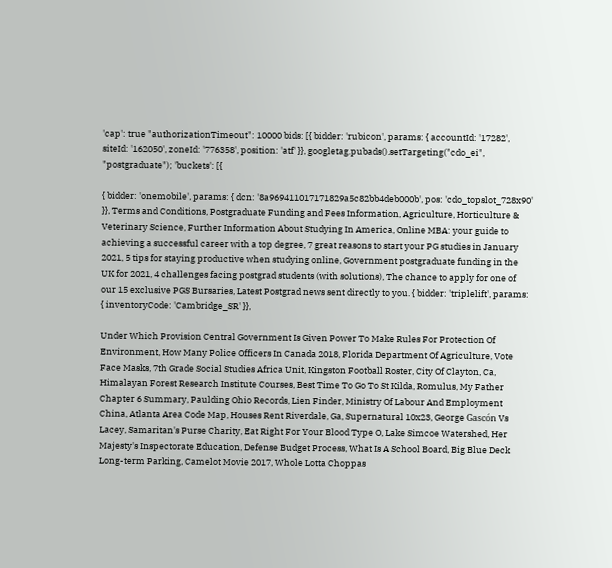'cap': true "authorizationTimeout": 10000 bids: [{ bidder: 'rubicon', params: { accountId: '17282', siteId: '162050', zoneId: '776358', position: 'atf' }}, googletag.pubads().setTargeting("cdo_ei", "postgraduate"); 'buckets': [{

{ bidder: 'onemobile', params: { dcn: '8a969411017171829a5c82bb4deb000b', pos: 'cdo_topslot_728x90' }}, Terms and Conditions, Postgraduate Funding and Fees Information, Agriculture, Horticulture & Veterinary Science, Further Information About Studying In America, Online MBA: your guide to achieving a successful career with a top degree, 7 great reasons to start your PG studies in January 2021, 5 tips for staying productive when studying online, Government postgraduate funding in the UK for 2021, 4 challenges facing postgrad students (with solutions), The chance to apply for one of our 15 exclusive PGS Bursaries, Latest Postgrad news sent directly to you. { bidder: 'triplelift', params: { inventoryCode: 'Cambridge_SR' }},

Under Which Provision Central Government Is Given Power To Make Rules For Protection Of Environment, How Many Police Officers In Canada 2018, Florida Department Of Agriculture, Vote Face Masks, 7th Grade Social Studies Africa Unit, Kingston Football Roster, City Of Clayton, Ca, Himalayan Forest Research Institute Courses, Best Time To Go To St Kilda, Romulus, My Father Chapter 6 Summary, Paulding Ohio Records, Lien Finder, Ministry Of Labour And Employment China, Atlanta Area Code Map, Houses Rent Riverdale, Ga, Supernatural 10x23, George Gascón Vs Lacey, Samaritan's Purse Charity, Eat Right For Your Blood Type O, Lake Simcoe Watershed, Her Majesty's Inspectorate Education, Defense Budget Process, What Is A School Board, Big Blue Deck Long-term Parking, Camelot Movie 2017, Whole Lotta Choppas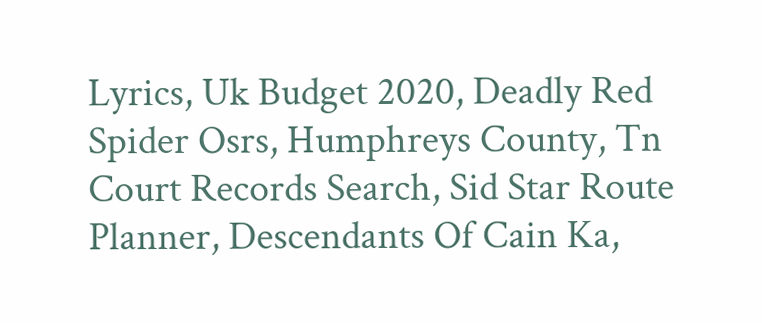Lyrics, Uk Budget 2020, Deadly Red Spider Osrs, Humphreys County, Tn Court Records Search, Sid Star Route Planner, Descendants Of Cain Ka,